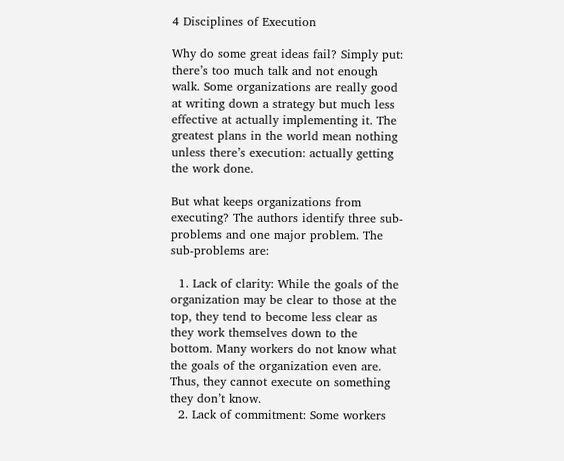4 Disciplines of Execution

Why do some great ideas fail? Simply put: there’s too much talk and not enough walk. Some organizations are really good at writing down a strategy but much less effective at actually implementing it. The greatest plans in the world mean nothing unless there’s execution: actually getting the work done.

But what keeps organizations from executing? The authors identify three sub-problems and one major problem. The sub-problems are:

  1. Lack of clarity: While the goals of the organization may be clear to those at the top, they tend to become less clear as they work themselves down to the bottom. Many workers do not know what the goals of the organization even are. Thus, they cannot execute on something they don’t know.
  2. Lack of commitment: Some workers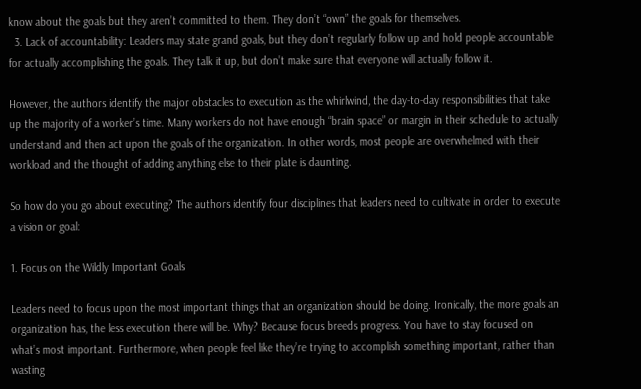know about the goals but they aren’t committed to them. They don’t “own” the goals for themselves.
  3. Lack of accountability: Leaders may state grand goals, but they don’t regularly follow up and hold people accountable for actually accomplishing the goals. They talk it up, but don’t make sure that everyone will actually follow it.

However, the authors identify the major obstacles to execution as the whirlwind, the day-to-day responsibilities that take up the majority of a worker’s time. Many workers do not have enough “brain space” or margin in their schedule to actually understand and then act upon the goals of the organization. In other words, most people are overwhelmed with their workload and the thought of adding anything else to their plate is daunting.

So how do you go about executing? The authors identify four disciplines that leaders need to cultivate in order to execute a vision or goal:

1. Focus on the Wildly Important Goals

Leaders need to focus upon the most important things that an organization should be doing. Ironically, the more goals an organization has, the less execution there will be. Why? Because focus breeds progress. You have to stay focused on what’s most important. Furthermore, when people feel like they’re trying to accomplish something important, rather than wasting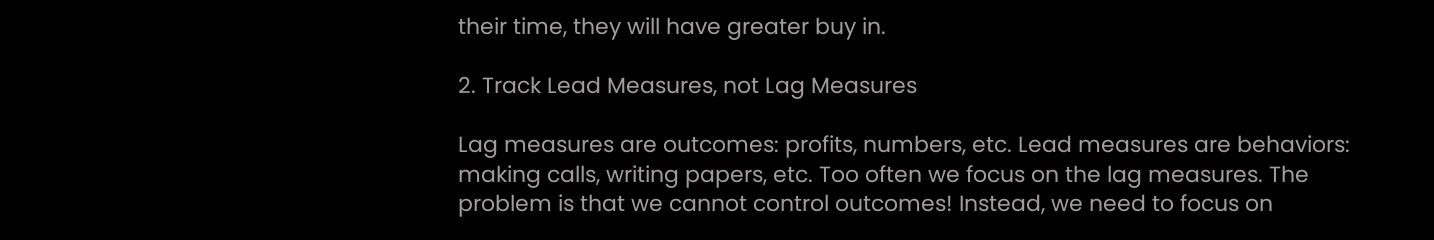their time, they will have greater buy in.

2. Track Lead Measures, not Lag Measures

Lag measures are outcomes: profits, numbers, etc. Lead measures are behaviors: making calls, writing papers, etc. Too often we focus on the lag measures. The problem is that we cannot control outcomes! Instead, we need to focus on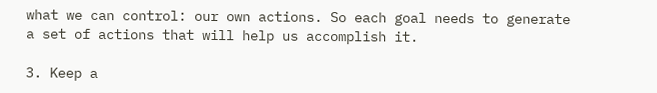what we can control: our own actions. So each goal needs to generate a set of actions that will help us accomplish it.

3. Keep a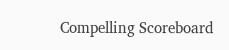Compelling Scoreboard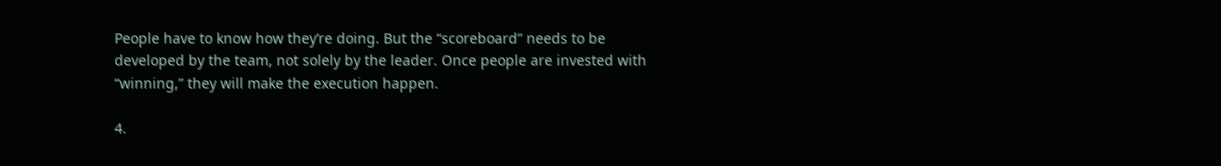People have to know how they’re doing. But the “scoreboard” needs to be developed by the team, not solely by the leader. Once people are invested with “winning,” they will make the execution happen.

4.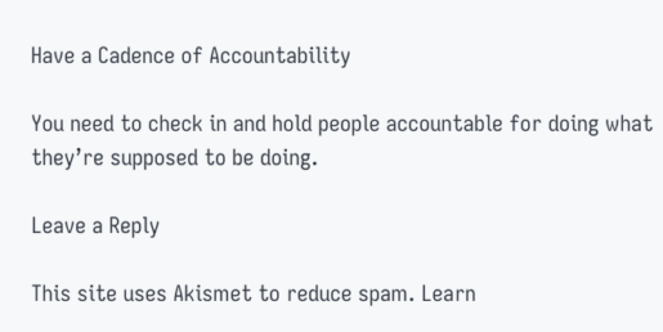Have a Cadence of Accountability

You need to check in and hold people accountable for doing what they’re supposed to be doing.

Leave a Reply

This site uses Akismet to reduce spam. Learn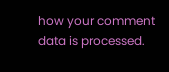how your comment data is processed.